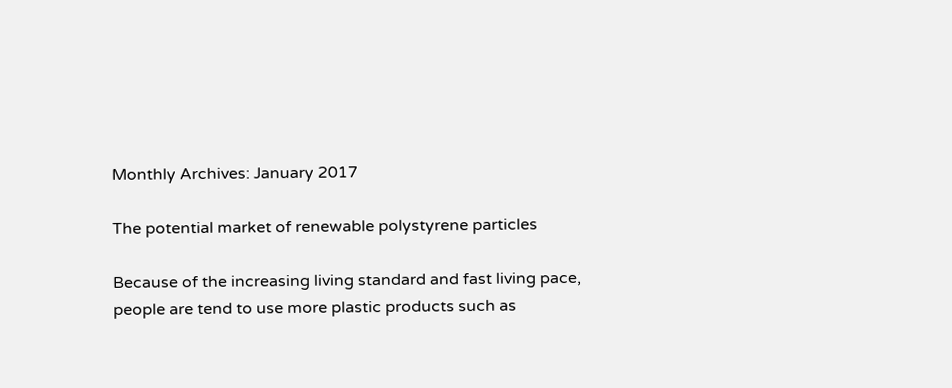Monthly Archives: January 2017

The potential market of renewable polystyrene particles

Because of the increasing living standard and fast living pace, people are tend to use more plastic products such as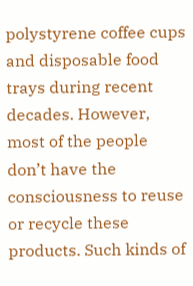polystyrene coffee cups and disposable food trays during recent decades. However, most of the people don’t have the consciousness to reuse or recycle these products. Such kinds of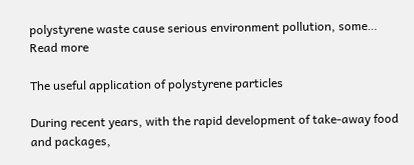polystyrene waste cause serious environment pollution, some…
Read more

The useful application of polystyrene particles

During recent years, with the rapid development of take-away food and packages,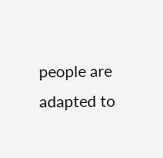people are adapted to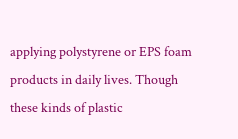applying polystyrene or EPS foam products in daily lives. Though these kinds of plastic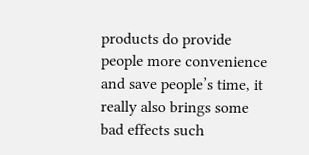products do provide people more convenience and save people’s time, it really also brings some bad effects such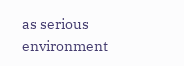as serious environment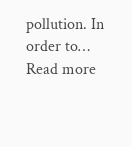pollution. In order to…
Read more